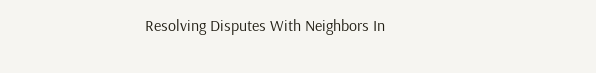Resolving Disputes With Neighbors In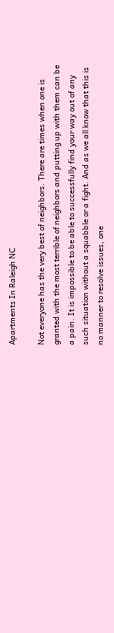Apartments In Raleigh NC

Not everyone has the very best of neighbors. There are times when one is granted with the most terrible of neighbors and putting up with them can be a pain. It is impossible to be able to successfully find your way out of any such situation without a squabble or a fight. And as we all know that this is no manner to resolve issues, one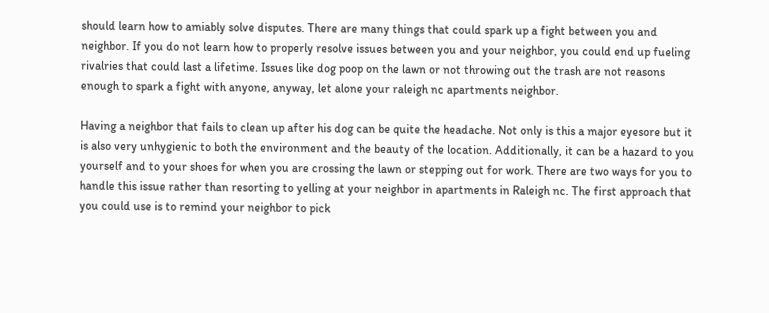should learn how to amiably solve disputes. There are many things that could spark up a fight between you and neighbor. If you do not learn how to properly resolve issues between you and your neighbor, you could end up fueling rivalries that could last a lifetime. Issues like dog poop on the lawn or not throwing out the trash are not reasons enough to spark a fight with anyone, anyway, let alone your raleigh nc apartments neighbor.

Having a neighbor that fails to clean up after his dog can be quite the headache. Not only is this a major eyesore but it is also very unhygienic to both the environment and the beauty of the location. Additionally, it can be a hazard to you yourself and to your shoes for when you are crossing the lawn or stepping out for work. There are two ways for you to handle this issue rather than resorting to yelling at your neighbor in apartments in Raleigh nc. The first approach that you could use is to remind your neighbor to pick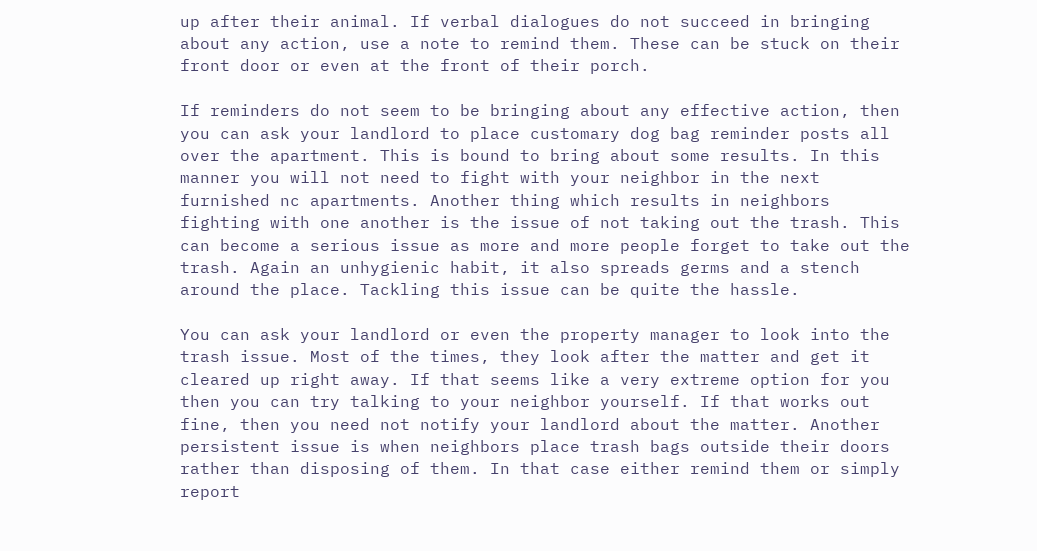up after their animal. If verbal dialogues do not succeed in bringing about any action, use a note to remind them. These can be stuck on their front door or even at the front of their porch.

If reminders do not seem to be bringing about any effective action, then you can ask your landlord to place customary dog bag reminder posts all over the apartment. This is bound to bring about some results. In this manner you will not need to fight with your neighbor in the next furnished nc apartments. Another thing which results in neighbors fighting with one another is the issue of not taking out the trash. This can become a serious issue as more and more people forget to take out the trash. Again an unhygienic habit, it also spreads germs and a stench around the place. Tackling this issue can be quite the hassle.

You can ask your landlord or even the property manager to look into the trash issue. Most of the times, they look after the matter and get it cleared up right away. If that seems like a very extreme option for you then you can try talking to your neighbor yourself. If that works out fine, then you need not notify your landlord about the matter. Another persistent issue is when neighbors place trash bags outside their doors rather than disposing of them. In that case either remind them or simply report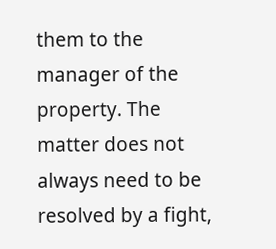them to the manager of the property. The matter does not always need to be resolved by a fight,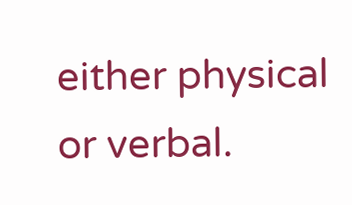either physical or verbal.